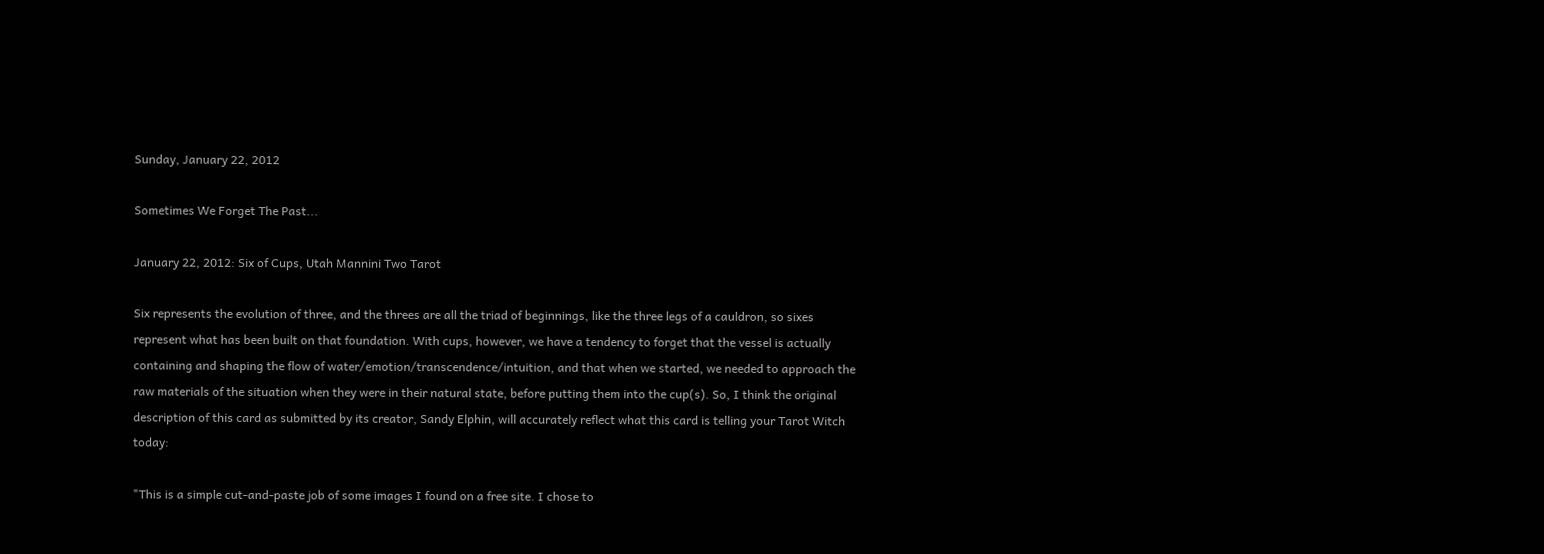Sunday, January 22, 2012

Sometimes We Forget The Past...

January 22, 2012: Six of Cups, Utah Mannini Two Tarot

Six represents the evolution of three, and the threes are all the triad of beginnings, like the three legs of a cauldron, so sixes represent what has been built on that foundation. With cups, however, we have a tendency to forget that the vessel is actually containing and shaping the flow of water/emotion/transcendence/intuition, and that when we started, we needed to approach the raw materials of the situation when they were in their natural state, before putting them into the cup(s). So, I think the original description of this card as submitted by its creator, Sandy Elphin, will accurately reflect what this card is telling your Tarot Witch today:

"This is a simple cut-and-paste job of some images I found on a free site. I chose to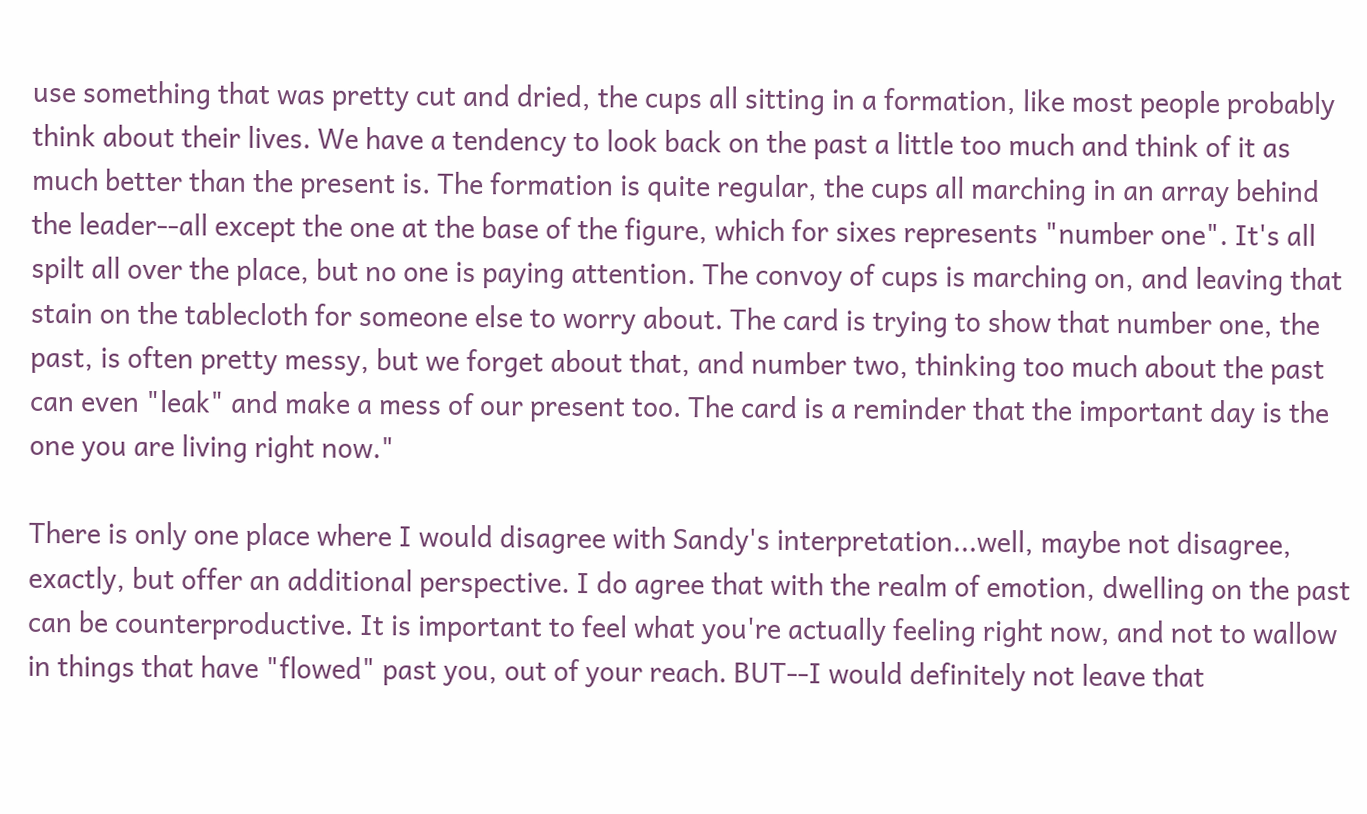use something that was pretty cut and dried, the cups all sitting in a formation, like most people probably think about their lives. We have a tendency to look back on the past a little too much and think of it as much better than the present is. The formation is quite regular, the cups all marching in an array behind the leader--all except the one at the base of the figure, which for sixes represents "number one". It's all spilt all over the place, but no one is paying attention. The convoy of cups is marching on, and leaving that stain on the tablecloth for someone else to worry about. The card is trying to show that number one, the past, is often pretty messy, but we forget about that, and number two, thinking too much about the past can even "leak" and make a mess of our present too. The card is a reminder that the important day is the one you are living right now."

There is only one place where I would disagree with Sandy's interpretation...well, maybe not disagree, exactly, but offer an additional perspective. I do agree that with the realm of emotion, dwelling on the past can be counterproductive. It is important to feel what you're actually feeling right now, and not to wallow in things that have "flowed" past you, out of your reach. BUT--I would definitely not leave that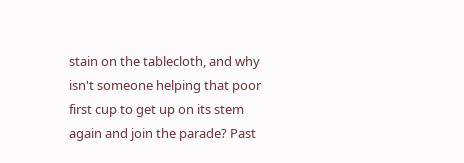stain on the tablecloth, and why isn't someone helping that poor first cup to get up on its stem again and join the parade? Past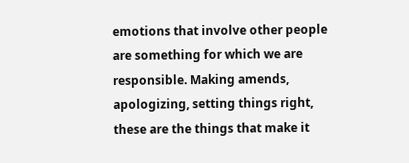emotions that involve other people are something for which we are responsible. Making amends, apologizing, setting things right, these are the things that make it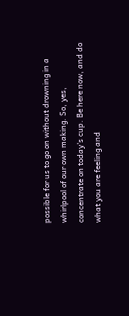possible for us to go on without drowning in a whirlpool of our own making. So, yes, concentrate on today's cup. Be here now, and do what you are feeling and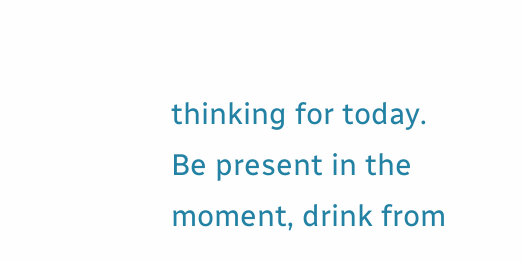thinking for today. Be present in the moment, drink from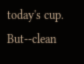today's cup. But--clean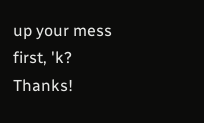up your mess first, 'k? Thanks!